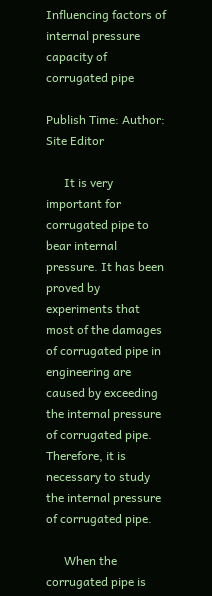Influencing factors of internal pressure capacity of corrugated pipe

Publish Time: Author: Site Editor

      It is very important for corrugated pipe to bear internal pressure. It has been proved by experiments that most of the damages of corrugated pipe in engineering are caused by exceeding the internal pressure of corrugated pipe. Therefore, it is necessary to study the internal pressure of corrugated pipe.

      When the corrugated pipe is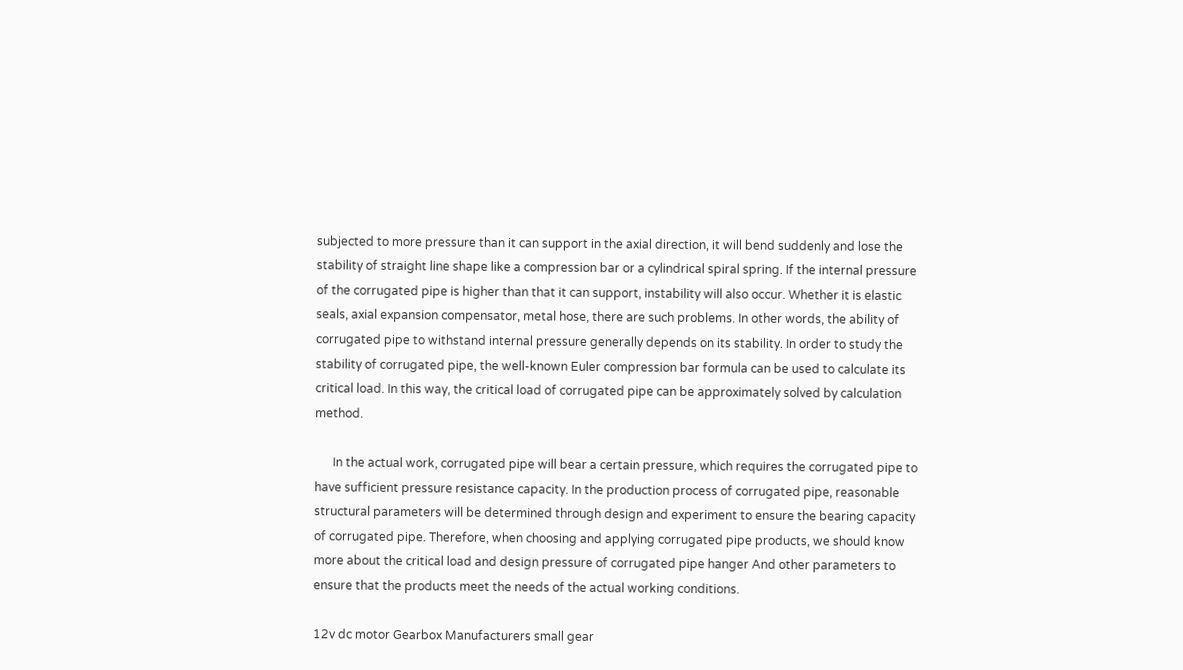subjected to more pressure than it can support in the axial direction, it will bend suddenly and lose the stability of straight line shape like a compression bar or a cylindrical spiral spring. If the internal pressure of the corrugated pipe is higher than that it can support, instability will also occur. Whether it is elastic seals, axial expansion compensator, metal hose, there are such problems. In other words, the ability of corrugated pipe to withstand internal pressure generally depends on its stability. In order to study the stability of corrugated pipe, the well-known Euler compression bar formula can be used to calculate its critical load. In this way, the critical load of corrugated pipe can be approximately solved by calculation method.

      In the actual work, corrugated pipe will bear a certain pressure, which requires the corrugated pipe to have sufficient pressure resistance capacity. In the production process of corrugated pipe, reasonable structural parameters will be determined through design and experiment to ensure the bearing capacity of corrugated pipe. Therefore, when choosing and applying corrugated pipe products, we should know more about the critical load and design pressure of corrugated pipe hanger And other parameters to ensure that the products meet the needs of the actual working conditions.

12v dc motor Gearbox Manufacturers small gear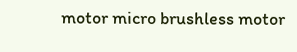motor micro brushless motor